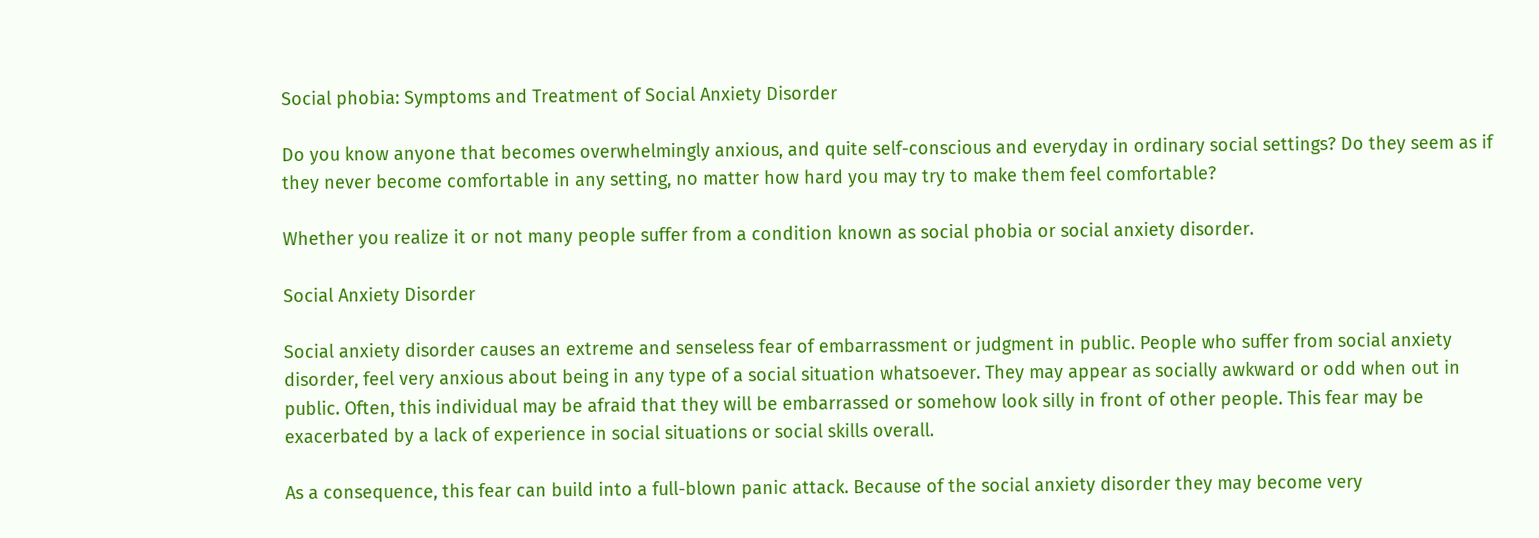Social phobia: Symptoms and Treatment of Social Anxiety Disorder

Do you know anyone that becomes overwhelmingly anxious, and quite self-conscious and everyday in ordinary social settings? Do they seem as if they never become comfortable in any setting, no matter how hard you may try to make them feel comfortable?

Whether you realize it or not many people suffer from a condition known as social phobia or social anxiety disorder.

Social Anxiety Disorder

Social anxiety disorder causes an extreme and senseless fear of embarrassment or judgment in public. People who suffer from social anxiety disorder, feel very anxious about being in any type of a social situation whatsoever. They may appear as socially awkward or odd when out in public. Often, this individual may be afraid that they will be embarrassed or somehow look silly in front of other people. This fear may be exacerbated by a lack of experience in social situations or social skills overall.

As a consequence, this fear can build into a full-blown panic attack. Because of the social anxiety disorder they may become very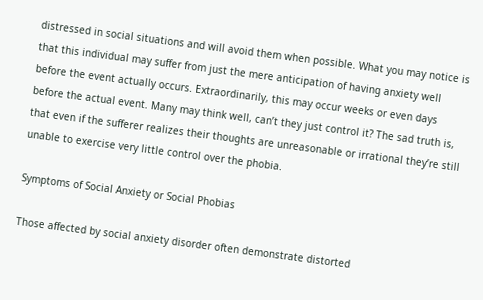distressed in social situations and will avoid them when possible. What you may notice is that this individual may suffer from just the mere anticipation of having anxiety well before the event actually occurs. Extraordinarily, this may occur weeks or even days before the actual event. Many may think well, can’t they just control it? The sad truth is, that even if the sufferer realizes their thoughts are unreasonable or irrational they’re still unable to exercise very little control over the phobia.

Symptoms of Social Anxiety or Social Phobias

Those affected by social anxiety disorder often demonstrate distorted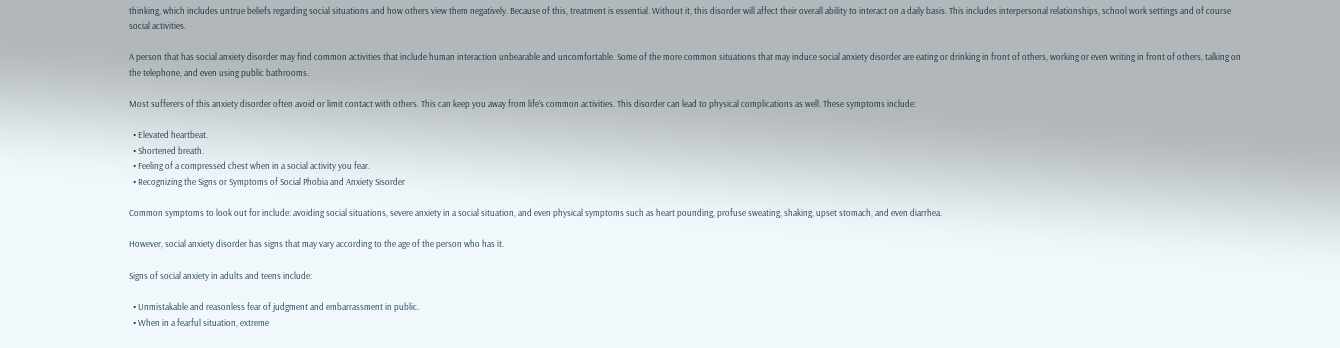thinking, which includes untrue beliefs regarding social situations and how others view them negatively. Because of this, treatment is essential. Without it, this disorder will affect their overall ability to interact on a daily basis. This includes interpersonal relationships, school work settings and of course social activities.

A person that has social anxiety disorder may find common activities that include human interaction unbearable and uncomfortable. Some of the more common situations that may induce social anxiety disorder are eating or drinking in front of others, working or even writing in front of others, talking on the telephone, and even using public bathrooms.

Most sufferers of this anxiety disorder often avoid or limit contact with others. This can keep you away from life’s common activities. This disorder can lead to physical complications as well. These symptoms include:

  • Elevated heartbeat.
  • Shortened breath.
  • Feeling of a compressed chest when in a social activity you fear.
  • Recognizing the Signs or Symptoms of Social Phobia and Anxiety Sisorder

Common symptoms to look out for include: avoiding social situations, severe anxiety in a social situation, and even physical symptoms such as heart pounding, profuse sweating, shaking, upset stomach, and even diarrhea.

However, social anxiety disorder has signs that may vary according to the age of the person who has it.

Signs of social anxiety in adults and teens include:

  • Unmistakable and reasonless fear of judgment and embarrassment in public.
  • When in a fearful situation, extreme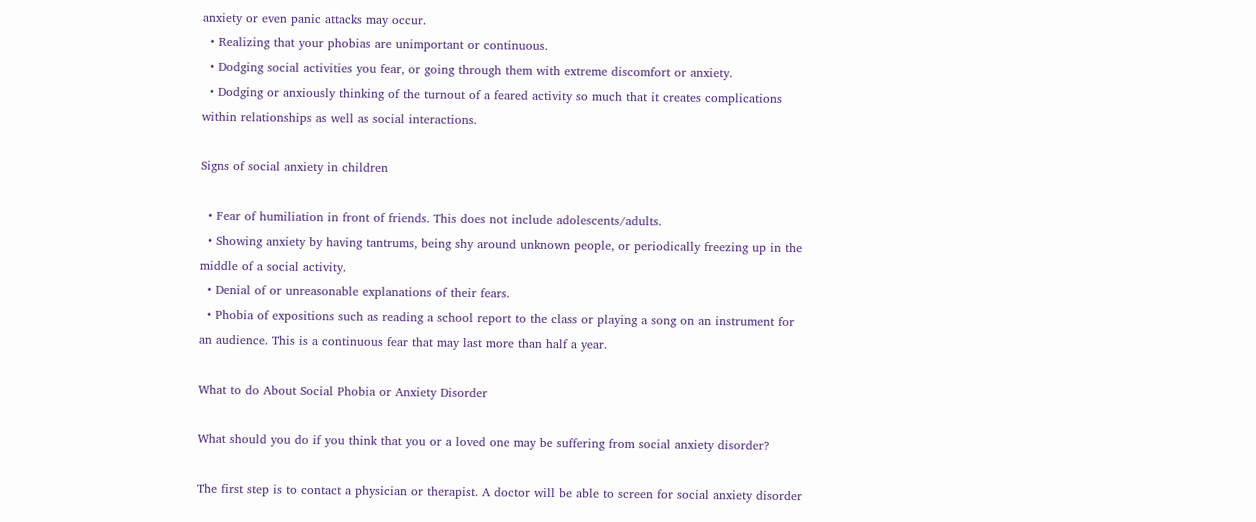anxiety or even panic attacks may occur.
  • Realizing that your phobias are unimportant or continuous.
  • Dodging social activities you fear, or going through them with extreme discomfort or anxiety.
  • Dodging or anxiously thinking of the turnout of a feared activity so much that it creates complications within relationships as well as social interactions.

Signs of social anxiety in children

  • Fear of humiliation in front of friends. This does not include adolescents/adults.
  • Showing anxiety by having tantrums, being shy around unknown people, or periodically freezing up in the middle of a social activity.
  • Denial of or unreasonable explanations of their fears.
  • Phobia of expositions such as reading a school report to the class or playing a song on an instrument for an audience. This is a continuous fear that may last more than half a year.

What to do About Social Phobia or Anxiety Disorder

What should you do if you think that you or a loved one may be suffering from social anxiety disorder?

The first step is to contact a physician or therapist. A doctor will be able to screen for social anxiety disorder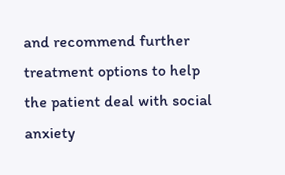and recommend further treatment options to help the patient deal with social anxiety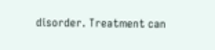disorder. Treatment can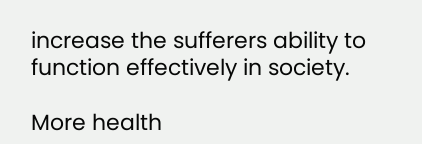increase the sufferers ability to function effectively in society.

More health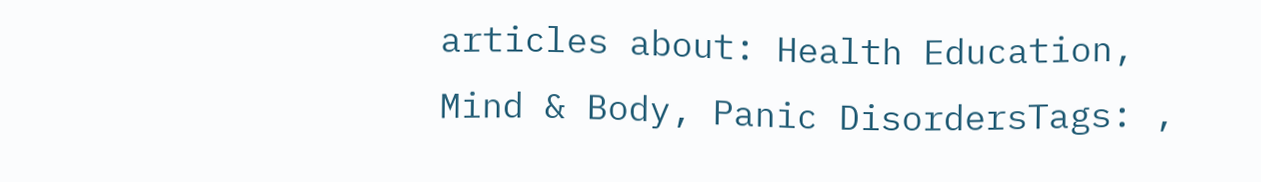articles about: Health Education, Mind & Body, Panic DisordersTags: ,